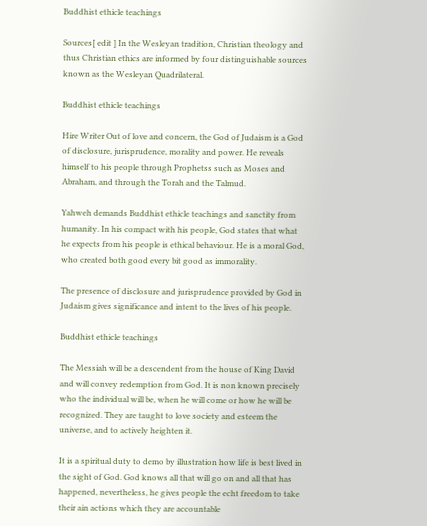Buddhist ethicle teachings

Sources[ edit ] In the Wesleyan tradition, Christian theology and thus Christian ethics are informed by four distinguishable sources known as the Wesleyan Quadrilateral.

Buddhist ethicle teachings

Hire Writer Out of love and concern, the God of Judaism is a God of disclosure, jurisprudence, morality and power. He reveals himself to his people through Prophetss such as Moses and Abraham, and through the Torah and the Talmud.

Yahweh demands Buddhist ethicle teachings and sanctity from humanity. In his compact with his people, God states that what he expects from his people is ethical behaviour. He is a moral God, who created both good every bit good as immorality.

The presence of disclosure and jurisprudence provided by God in Judaism gives significance and intent to the lives of his people.

Buddhist ethicle teachings

The Messiah will be a descendent from the house of King David and will convey redemption from God. It is non known precisely who the individual will be, when he will come or how he will be recognized. They are taught to love society and esteem the universe, and to actively heighten it.

It is a spiritual duty to demo by illustration how life is best lived in the sight of God. God knows all that will go on and all that has happened, nevertheless, he gives people the echt freedom to take their ain actions which they are accountable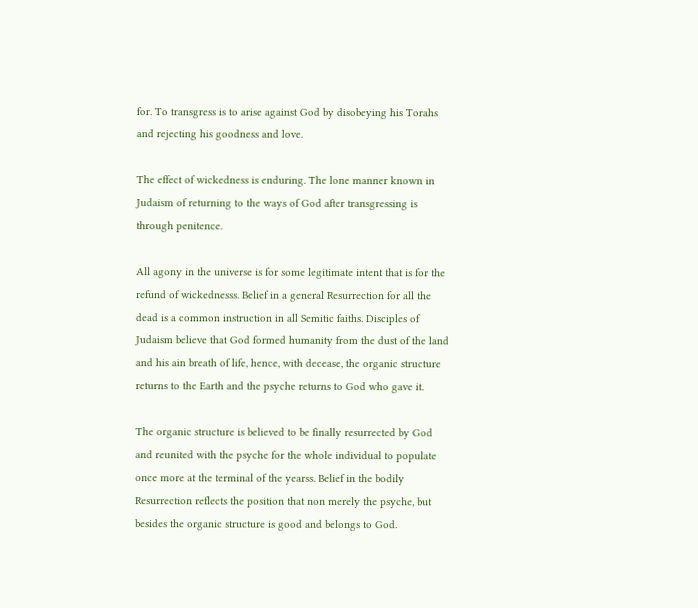for. To transgress is to arise against God by disobeying his Torahs and rejecting his goodness and love.

The effect of wickedness is enduring. The lone manner known in Judaism of returning to the ways of God after transgressing is through penitence.

All agony in the universe is for some legitimate intent that is for the refund of wickednesss. Belief in a general Resurrection for all the dead is a common instruction in all Semitic faiths. Disciples of Judaism believe that God formed humanity from the dust of the land and his ain breath of life, hence, with decease, the organic structure returns to the Earth and the psyche returns to God who gave it.

The organic structure is believed to be finally resurrected by God and reunited with the psyche for the whole individual to populate once more at the terminal of the yearss. Belief in the bodily Resurrection reflects the position that non merely the psyche, but besides the organic structure is good and belongs to God.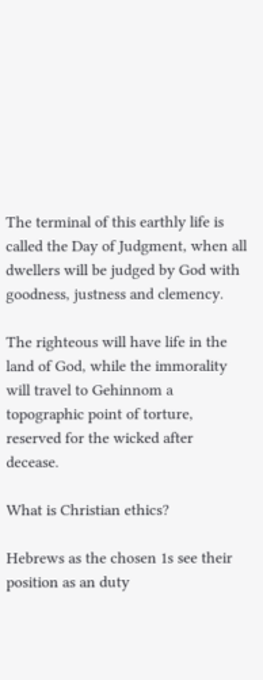The terminal of this earthly life is called the Day of Judgment, when all dwellers will be judged by God with goodness, justness and clemency.

The righteous will have life in the land of God, while the immorality will travel to Gehinnom a topographic point of torture, reserved for the wicked after decease.

What is Christian ethics?

Hebrews as the chosen 1s see their position as an duty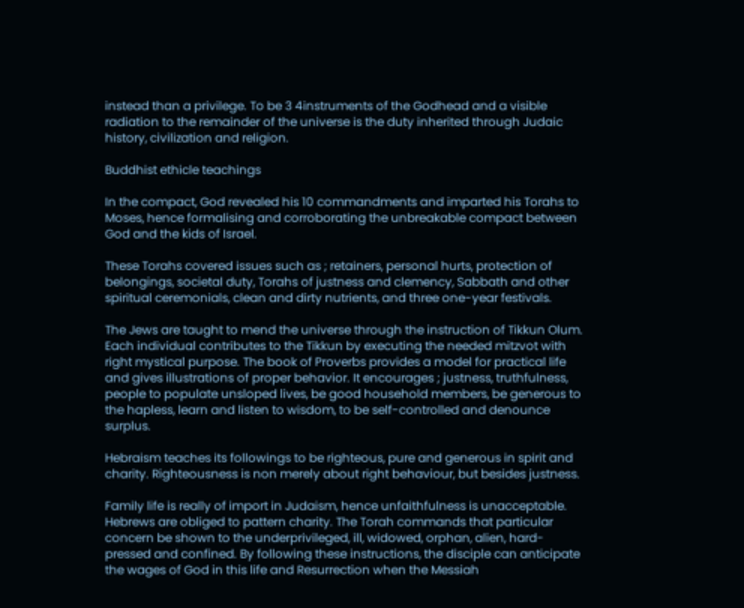instead than a privilege. To be 3 4instruments of the Godhead and a visible radiation to the remainder of the universe is the duty inherited through Judaic history, civilization and religion.

Buddhist ethicle teachings

In the compact, God revealed his 10 commandments and imparted his Torahs to Moses, hence formalising and corroborating the unbreakable compact between God and the kids of Israel.

These Torahs covered issues such as ; retainers, personal hurts, protection of belongings, societal duty, Torahs of justness and clemency, Sabbath and other spiritual ceremonials, clean and dirty nutrients, and three one-year festivals.

The Jews are taught to mend the universe through the instruction of Tikkun Olum. Each individual contributes to the Tikkun by executing the needed mitzvot with right mystical purpose. The book of Proverbs provides a model for practical life and gives illustrations of proper behavior. It encourages ; justness, truthfulness, people to populate unsloped lives, be good household members, be generous to the hapless, learn and listen to wisdom, to be self-controlled and denounce surplus.

Hebraism teaches its followings to be righteous, pure and generous in spirit and charity. Righteousness is non merely about right behaviour, but besides justness.

Family life is really of import in Judaism, hence unfaithfulness is unacceptable. Hebrews are obliged to pattern charity. The Torah commands that particular concern be shown to the underprivileged, ill, widowed, orphan, alien, hard-pressed and confined. By following these instructions, the disciple can anticipate the wages of God in this life and Resurrection when the Messiah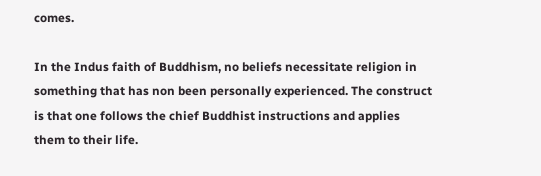comes.

In the Indus faith of Buddhism, no beliefs necessitate religion in something that has non been personally experienced. The construct is that one follows the chief Buddhist instructions and applies them to their life.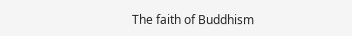The faith of Buddhism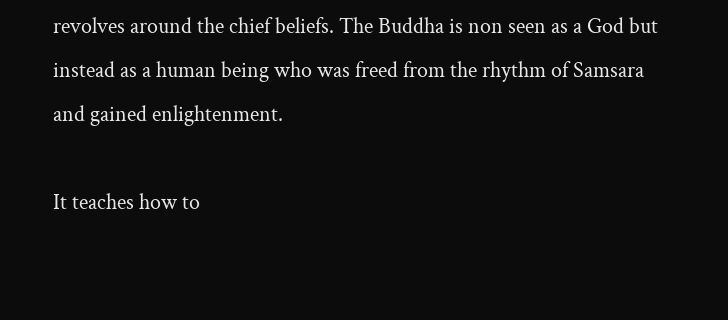revolves around the chief beliefs. The Buddha is non seen as a God but instead as a human being who was freed from the rhythm of Samsara and gained enlightenment.

It teaches how to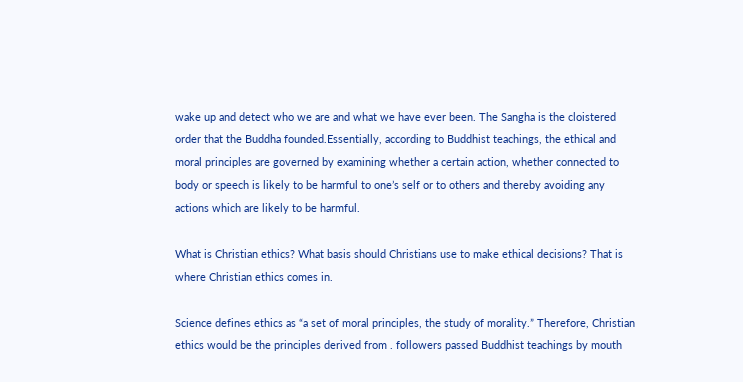wake up and detect who we are and what we have ever been. The Sangha is the cloistered order that the Buddha founded.Essentially, according to Buddhist teachings, the ethical and moral principles are governed by examining whether a certain action, whether connected to body or speech is likely to be harmful to one’s self or to others and thereby avoiding any actions which are likely to be harmful.

What is Christian ethics? What basis should Christians use to make ethical decisions? That is where Christian ethics comes in.

Science defines ethics as “a set of moral principles, the study of morality.” Therefore, Christian ethics would be the principles derived from . followers passed Buddhist teachings by mouth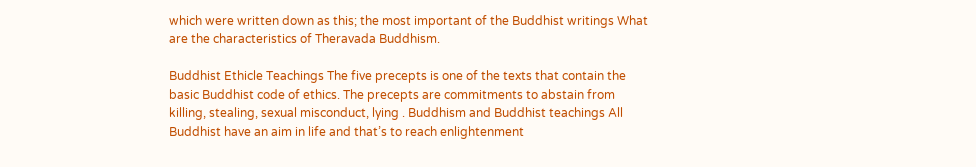which were written down as this; the most important of the Buddhist writings What are the characteristics of Theravada Buddhism.

Buddhist Ethicle Teachings The five precepts is one of the texts that contain the basic Buddhist code of ethics. The precepts are commitments to abstain from killing, stealing, sexual misconduct, lying . Buddhism and Buddhist teachings All Buddhist have an aim in life and that’s to reach enlightenment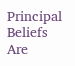Principal Beliefs Are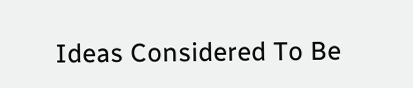Ideas Considered To Be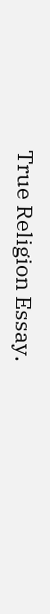True Religion Essay.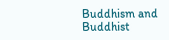Buddhism and Buddhist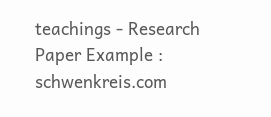teachings - Research Paper Example : schwenkreis.com